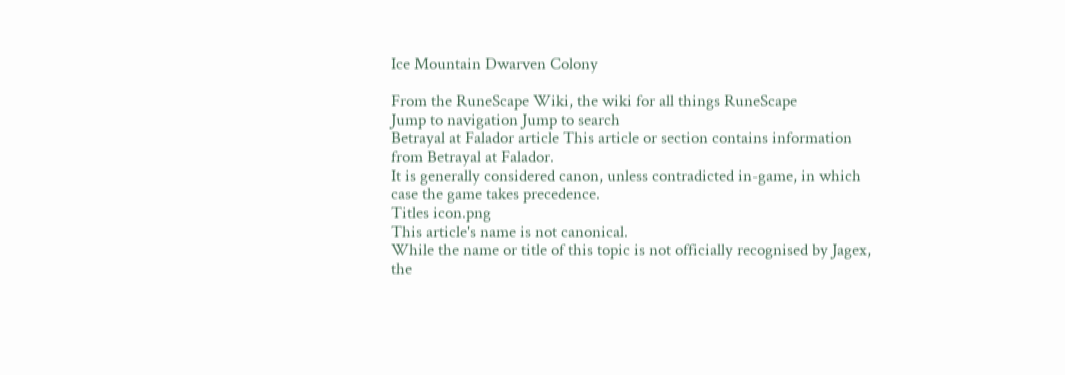Ice Mountain Dwarven Colony

From the RuneScape Wiki, the wiki for all things RuneScape
Jump to navigation Jump to search
Betrayal at Falador article This article or section contains information from Betrayal at Falador.
It is generally considered canon, unless contradicted in-game, in which case the game takes precedence.
Titles icon.png
This article's name is not canonical.
While the name or title of this topic is not officially recognised by Jagex, the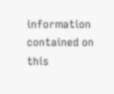information contained on this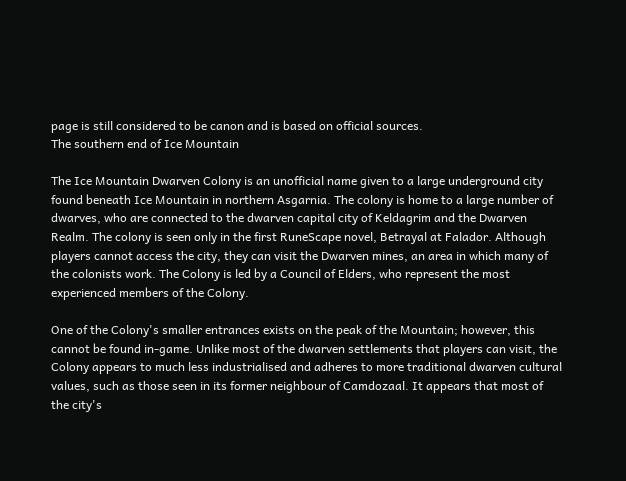page is still considered to be canon and is based on official sources.
The southern end of Ice Mountain

The Ice Mountain Dwarven Colony is an unofficial name given to a large underground city found beneath Ice Mountain in northern Asgarnia. The colony is home to a large number of dwarves, who are connected to the dwarven capital city of Keldagrim and the Dwarven Realm. The colony is seen only in the first RuneScape novel, Betrayal at Falador. Although players cannot access the city, they can visit the Dwarven mines, an area in which many of the colonists work. The Colony is led by a Council of Elders, who represent the most experienced members of the Colony.

One of the Colony's smaller entrances exists on the peak of the Mountain; however, this cannot be found in-game. Unlike most of the dwarven settlements that players can visit, the Colony appears to much less industrialised and adheres to more traditional dwarven cultural values, such as those seen in its former neighbour of Camdozaal. It appears that most of the city's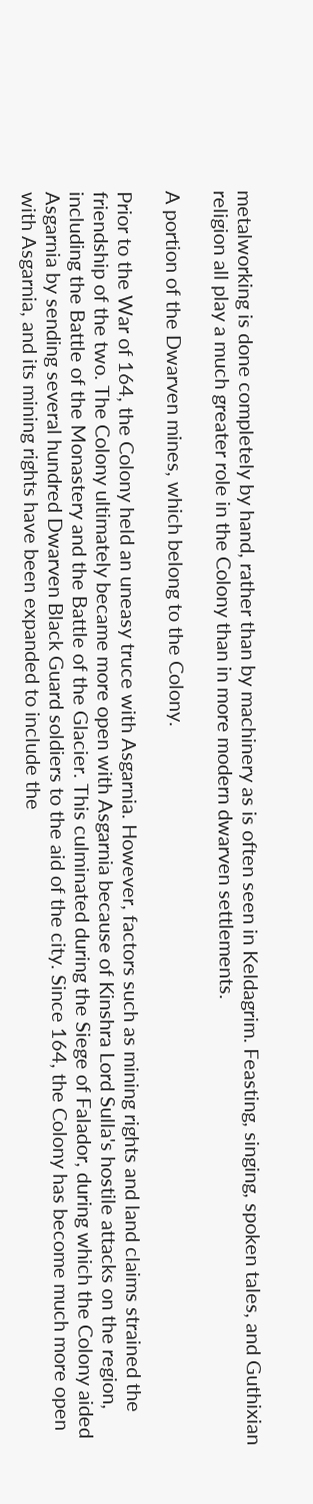metalworking is done completely by hand, rather than by machinery as is often seen in Keldagrim. Feasting, singing, spoken tales, and Guthixian religion all play a much greater role in the Colony than in more modern dwarven settlements.

A portion of the Dwarven mines, which belong to the Colony.

Prior to the War of 164, the Colony held an uneasy truce with Asgarnia. However, factors such as mining rights and land claims strained the friendship of the two. The Colony ultimately became more open with Asgarnia because of Kinshra Lord Sulla's hostile attacks on the region, including the Battle of the Monastery and the Battle of the Glacier. This culminated during the Siege of Falador, during which the Colony aided Asgarnia by sending several hundred Dwarven Black Guard soldiers to the aid of the city. Since 164, the Colony has become much more open with Asgarnia, and its mining rights have been expanded to include the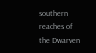southern reaches of the Dwarven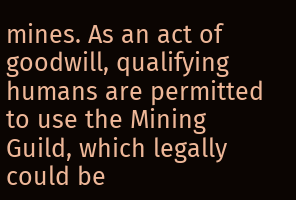mines. As an act of goodwill, qualifying humans are permitted to use the Mining Guild, which legally could be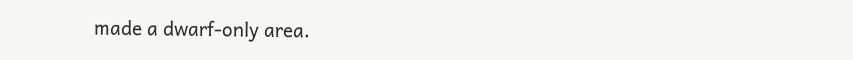made a dwarf-only area.